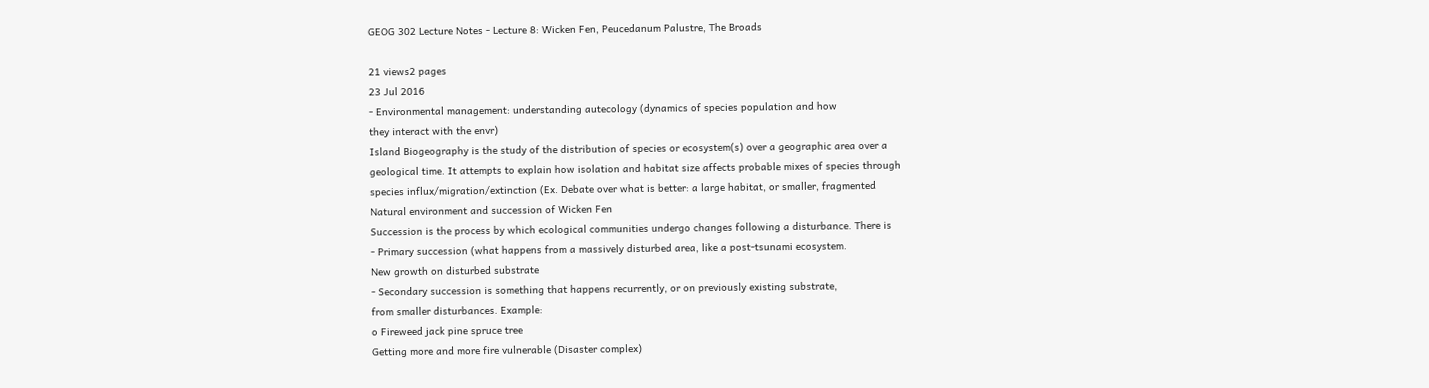GEOG 302 Lecture Notes - Lecture 8: Wicken Fen, Peucedanum Palustre, The Broads

21 views2 pages
23 Jul 2016
- Environmental management: understanding autecology (dynamics of species population and how
they interact with the envr)
Island Biogeography is the study of the distribution of species or ecosystem(s) over a geographic area over a
geological time. It attempts to explain how isolation and habitat size affects probable mixes of species through
species influx/migration/extinction (Ex. Debate over what is better: a large habitat, or smaller, fragmented
Natural environment and succession of Wicken Fen
Succession is the process by which ecological communities undergo changes following a disturbance. There is
- Primary succession (what happens from a massively disturbed area, like a post-tsunami ecosystem.
New growth on disturbed substrate
- Secondary succession is something that happens recurrently, or on previously existing substrate,
from smaller disturbances. Example:
o Fireweed jack pine spruce tree
Getting more and more fire vulnerable (Disaster complex)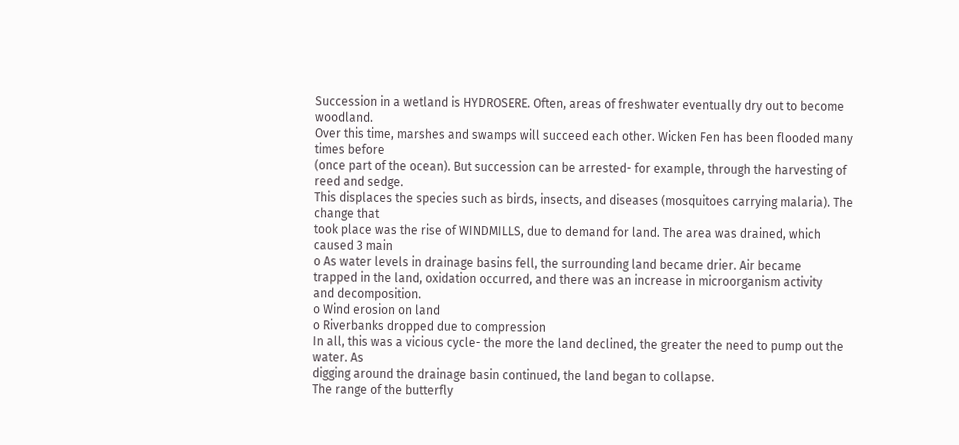Succession in a wetland is HYDROSERE. Often, areas of freshwater eventually dry out to become woodland.
Over this time, marshes and swamps will succeed each other. Wicken Fen has been flooded many times before
(once part of the ocean). But succession can be arrested- for example, through the harvesting of reed and sedge.
This displaces the species such as birds, insects, and diseases (mosquitoes carrying malaria). The change that
took place was the rise of WINDMILLS, due to demand for land. The area was drained, which caused 3 main
o As water levels in drainage basins fell, the surrounding land became drier. Air became
trapped in the land, oxidation occurred, and there was an increase in microorganism activity
and decomposition.
o Wind erosion on land
o Riverbanks dropped due to compression
In all, this was a vicious cycle- the more the land declined, the greater the need to pump out the water. As
digging around the drainage basin continued, the land began to collapse.
The range of the butterfly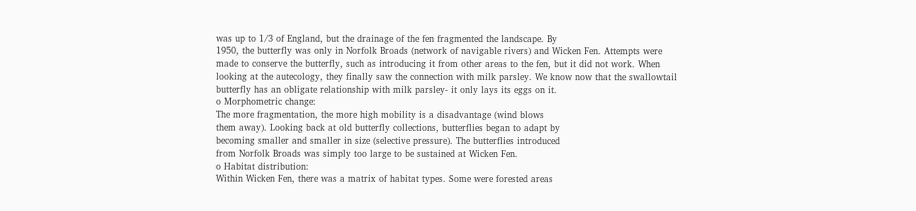was up to 1/3 of England, but the drainage of the fen fragmented the landscape. By
1950, the butterfly was only in Norfolk Broads (network of navigable rivers) and Wicken Fen. Attempts were
made to conserve the butterfly, such as introducing it from other areas to the fen, but it did not work. When
looking at the autecology, they finally saw the connection with milk parsley. We know now that the swallowtail
butterfly has an obligate relationship with milk parsley- it only lays its eggs on it.
o Morphometric change:
The more fragmentation, the more high mobility is a disadvantage (wind blows
them away). Looking back at old butterfly collections, butterflies began to adapt by
becoming smaller and smaller in size (selective pressure). The butterflies introduced
from Norfolk Broads was simply too large to be sustained at Wicken Fen.
o Habitat distribution:
Within Wicken Fen, there was a matrix of habitat types. Some were forested areas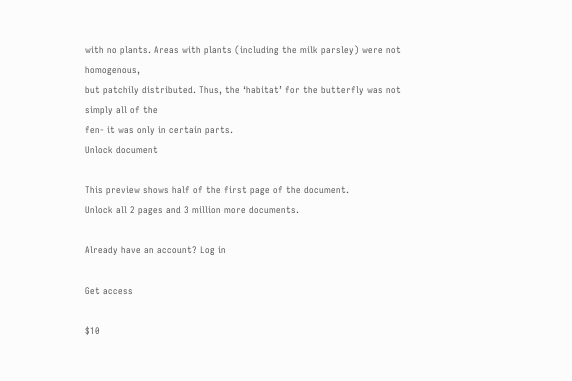with no plants. Areas with plants (including the milk parsley) were not homogenous,
but patchily distributed. Thus, the ‘habitat’ for the butterfly was not simply all of the
fen- it was only in certain parts.
Unlock document

This preview shows half of the first page of the document.
Unlock all 2 pages and 3 million more documents.

Already have an account? Log in

Get access

$10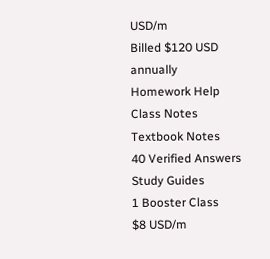USD/m
Billed $120 USD annually
Homework Help
Class Notes
Textbook Notes
40 Verified Answers
Study Guides
1 Booster Class
$8 USD/m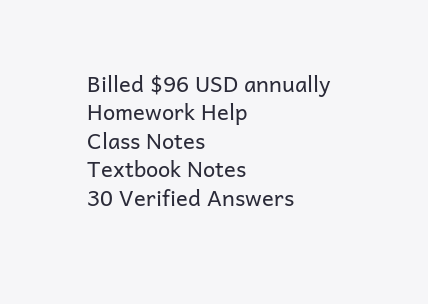Billed $96 USD annually
Homework Help
Class Notes
Textbook Notes
30 Verified Answers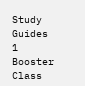Study Guides
1 Booster Class